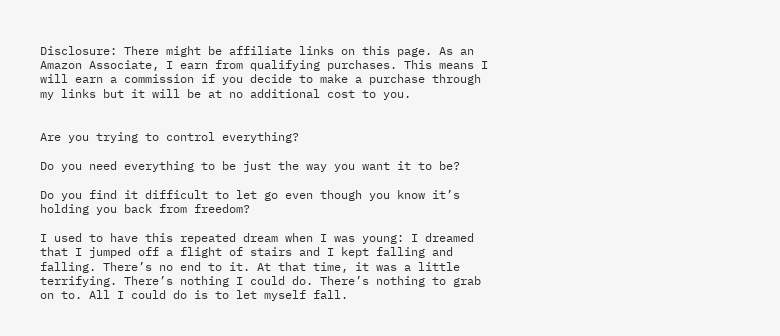Disclosure: There might be affiliate links on this page. As an Amazon Associate, I earn from qualifying purchases. This means I will earn a commission if you decide to make a purchase through my links but it will be at no additional cost to you.


Are you trying to control everything?

Do you need everything to be just the way you want it to be?

Do you find it difficult to let go even though you know it’s holding you back from freedom?

I used to have this repeated dream when I was young: I dreamed that I jumped off a flight of stairs and I kept falling and falling. There’s no end to it. At that time, it was a little terrifying. There’s nothing I could do. There’s nothing to grab on to. All I could do is to let myself fall.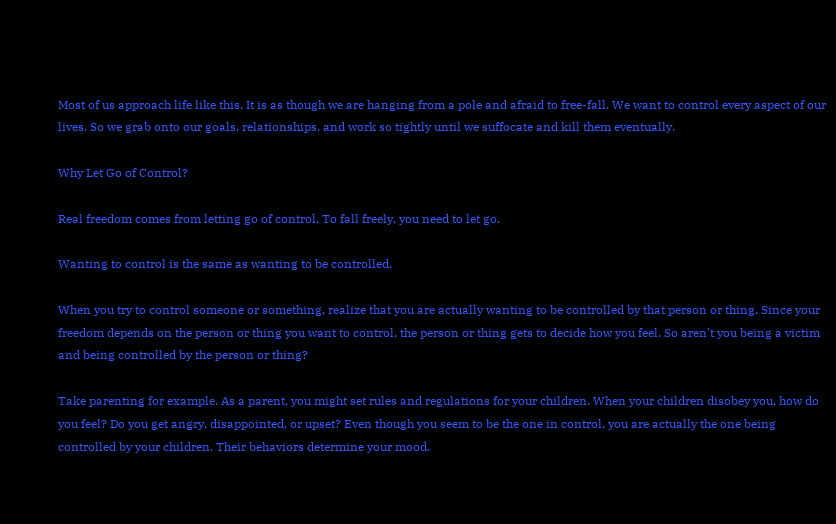Most of us approach life like this. It is as though we are hanging from a pole and afraid to free-fall. We want to control every aspect of our lives. So we grab onto our goals, relationships, and work so tightly until we suffocate and kill them eventually.

Why Let Go of Control?

Real freedom comes from letting go of control. To fall freely, you need to let go.

Wanting to control is the same as wanting to be controlled.

When you try to control someone or something, realize that you are actually wanting to be controlled by that person or thing. Since your freedom depends on the person or thing you want to control, the person or thing gets to decide how you feel. So aren’t you being a victim and being controlled by the person or thing?

Take parenting for example. As a parent, you might set rules and regulations for your children. When your children disobey you, how do you feel? Do you get angry, disappointed, or upset? Even though you seem to be the one in control, you are actually the one being controlled by your children. Their behaviors determine your mood.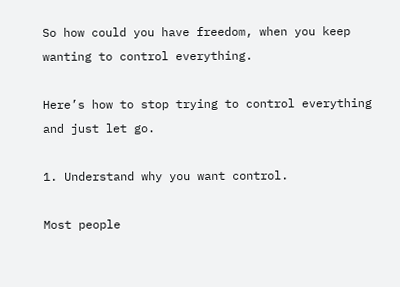So how could you have freedom, when you keep wanting to control everything.

Here’s how to stop trying to control everything and just let go.

1. Understand why you want control.

Most people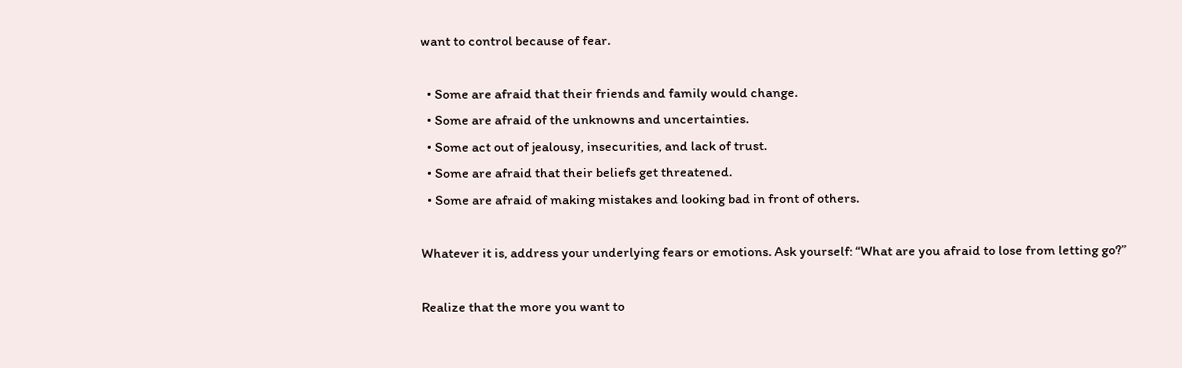want to control because of fear.

  • Some are afraid that their friends and family would change.
  • Some are afraid of the unknowns and uncertainties.
  • Some act out of jealousy, insecurities, and lack of trust.
  • Some are afraid that their beliefs get threatened.
  • Some are afraid of making mistakes and looking bad in front of others.

Whatever it is, address your underlying fears or emotions. Ask yourself: “What are you afraid to lose from letting go?”

Realize that the more you want to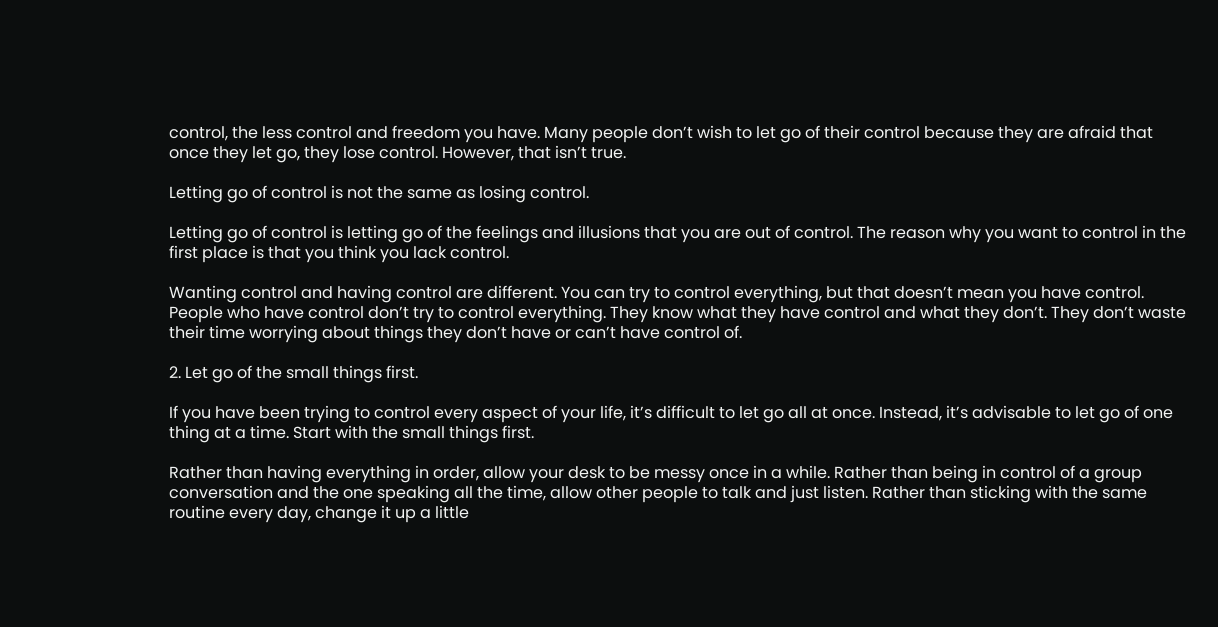control, the less control and freedom you have. Many people don’t wish to let go of their control because they are afraid that once they let go, they lose control. However, that isn’t true.

Letting go of control is not the same as losing control.

Letting go of control is letting go of the feelings and illusions that you are out of control. The reason why you want to control in the first place is that you think you lack control.

Wanting control and having control are different. You can try to control everything, but that doesn’t mean you have control. People who have control don’t try to control everything. They know what they have control and what they don’t. They don’t waste their time worrying about things they don’t have or can’t have control of.

2. Let go of the small things first.

If you have been trying to control every aspect of your life, it’s difficult to let go all at once. Instead, it’s advisable to let go of one thing at a time. Start with the small things first.

Rather than having everything in order, allow your desk to be messy once in a while. Rather than being in control of a group conversation and the one speaking all the time, allow other people to talk and just listen. Rather than sticking with the same routine every day, change it up a little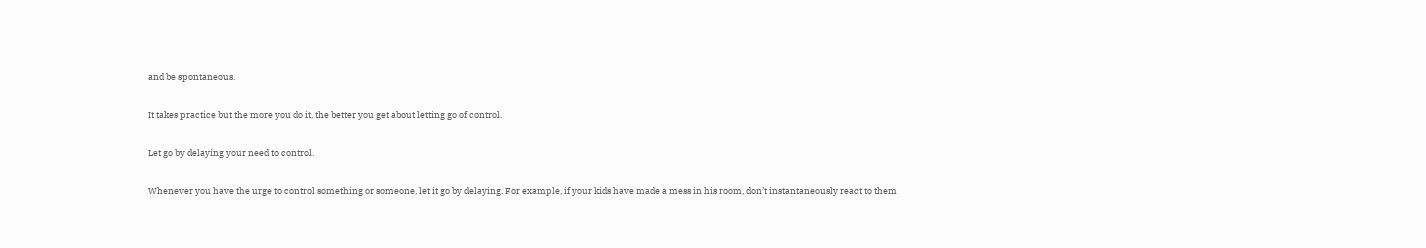and be spontaneous.

It takes practice but the more you do it, the better you get about letting go of control.

Let go by delaying your need to control.

Whenever you have the urge to control something or someone, let it go by delaying. For example, if your kids have made a mess in his room, don’t instantaneously react to them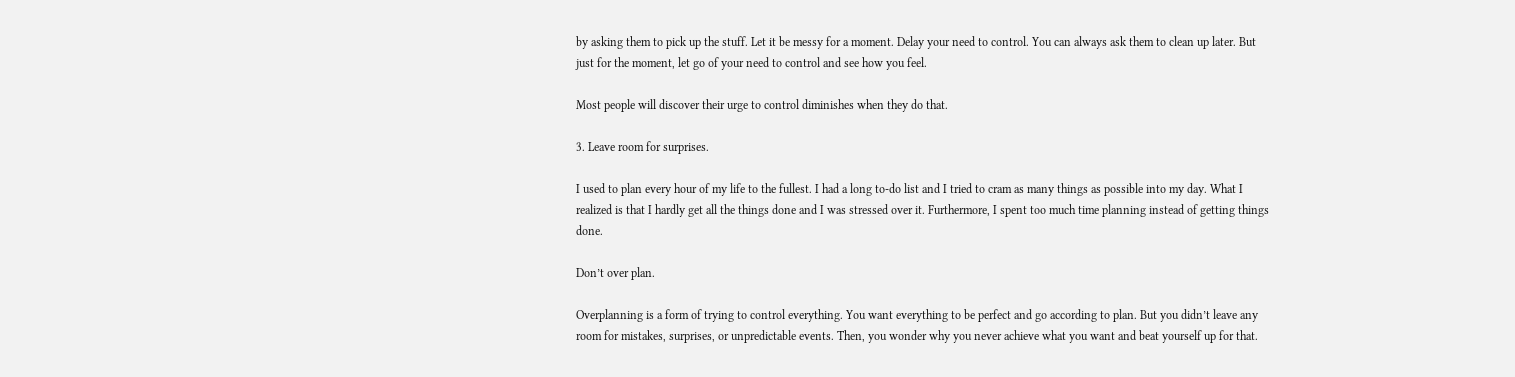by asking them to pick up the stuff. Let it be messy for a moment. Delay your need to control. You can always ask them to clean up later. But just for the moment, let go of your need to control and see how you feel.

Most people will discover their urge to control diminishes when they do that.

3. Leave room for surprises.

I used to plan every hour of my life to the fullest. I had a long to-do list and I tried to cram as many things as possible into my day. What I realized is that I hardly get all the things done and I was stressed over it. Furthermore, I spent too much time planning instead of getting things done.

Don’t over plan.

Overplanning is a form of trying to control everything. You want everything to be perfect and go according to plan. But you didn’t leave any room for mistakes, surprises, or unpredictable events. Then, you wonder why you never achieve what you want and beat yourself up for that.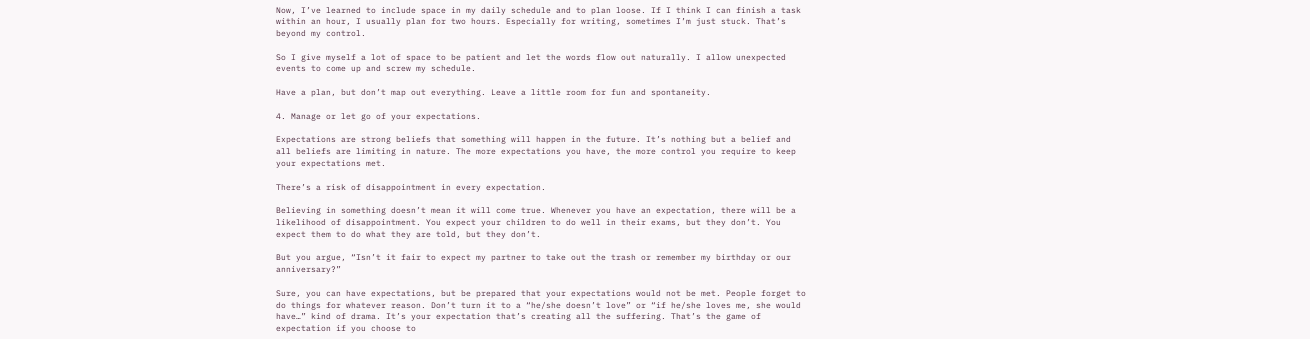Now, I’ve learned to include space in my daily schedule and to plan loose. If I think I can finish a task within an hour, I usually plan for two hours. Especially for writing, sometimes I’m just stuck. That’s beyond my control.

So I give myself a lot of space to be patient and let the words flow out naturally. I allow unexpected events to come up and screw my schedule.

Have a plan, but don’t map out everything. Leave a little room for fun and spontaneity.

4. Manage or let go of your expectations.

Expectations are strong beliefs that something will happen in the future. It’s nothing but a belief and all beliefs are limiting in nature. The more expectations you have, the more control you require to keep your expectations met.

There’s a risk of disappointment in every expectation.

Believing in something doesn’t mean it will come true. Whenever you have an expectation, there will be a likelihood of disappointment. You expect your children to do well in their exams, but they don’t. You expect them to do what they are told, but they don’t.

But you argue, “Isn’t it fair to expect my partner to take out the trash or remember my birthday or our anniversary?”

Sure, you can have expectations, but be prepared that your expectations would not be met. People forget to do things for whatever reason. Don’t turn it to a “he/she doesn’t love” or “if he/she loves me, she would have…” kind of drama. It’s your expectation that’s creating all the suffering. That’s the game of expectation if you choose to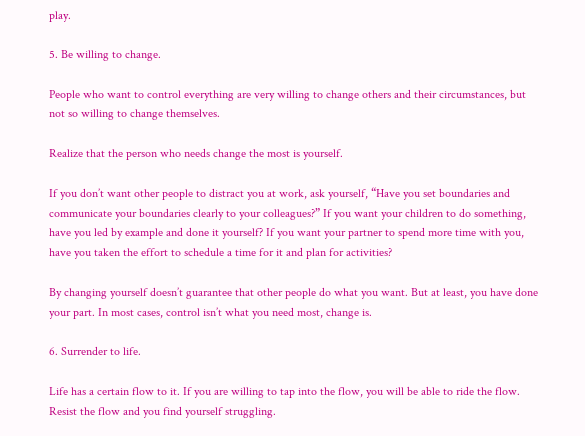play.

5. Be willing to change.

People who want to control everything are very willing to change others and their circumstances, but not so willing to change themselves.

Realize that the person who needs change the most is yourself.

If you don’t want other people to distract you at work, ask yourself, “Have you set boundaries and communicate your boundaries clearly to your colleagues?” If you want your children to do something, have you led by example and done it yourself? If you want your partner to spend more time with you, have you taken the effort to schedule a time for it and plan for activities?

By changing yourself doesn’t guarantee that other people do what you want. But at least, you have done your part. In most cases, control isn’t what you need most, change is.

6. Surrender to life.

Life has a certain flow to it. If you are willing to tap into the flow, you will be able to ride the flow. Resist the flow and you find yourself struggling.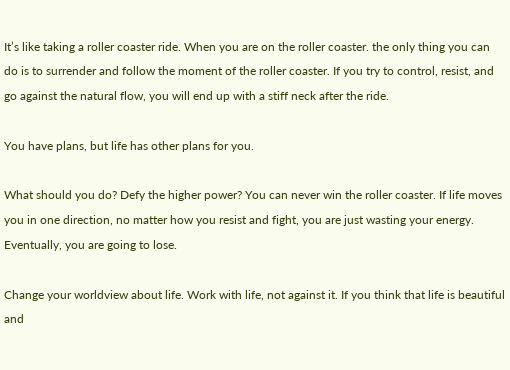It’s like taking a roller coaster ride. When you are on the roller coaster. the only thing you can do is to surrender and follow the moment of the roller coaster. If you try to control, resist, and go against the natural flow, you will end up with a stiff neck after the ride.

You have plans, but life has other plans for you.

What should you do? Defy the higher power? You can never win the roller coaster. If life moves you in one direction, no matter how you resist and fight, you are just wasting your energy. Eventually, you are going to lose.

Change your worldview about life. Work with life, not against it. If you think that life is beautiful and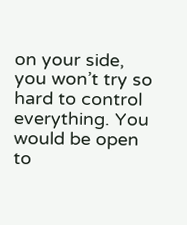on your side, you won’t try so hard to control everything. You would be open to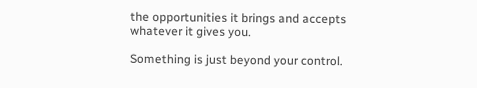the opportunities it brings and accepts whatever it gives you.

Something is just beyond your control.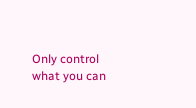Only control what you can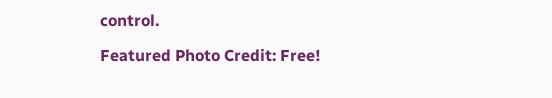control.

Featured Photo Credit: Free!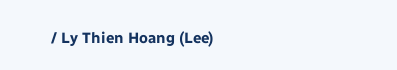/ Ly Thien Hoang (Lee)